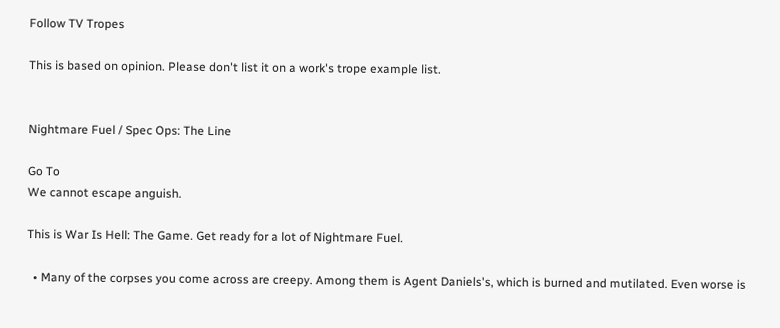Follow TV Tropes

This is based on opinion. Please don't list it on a work's trope example list.


Nightmare Fuel / Spec Ops: The Line

Go To
We cannot escape anguish.

This is War Is Hell: The Game. Get ready for a lot of Nightmare Fuel.

  • Many of the corpses you come across are creepy. Among them is Agent Daniels's, which is burned and mutilated. Even worse is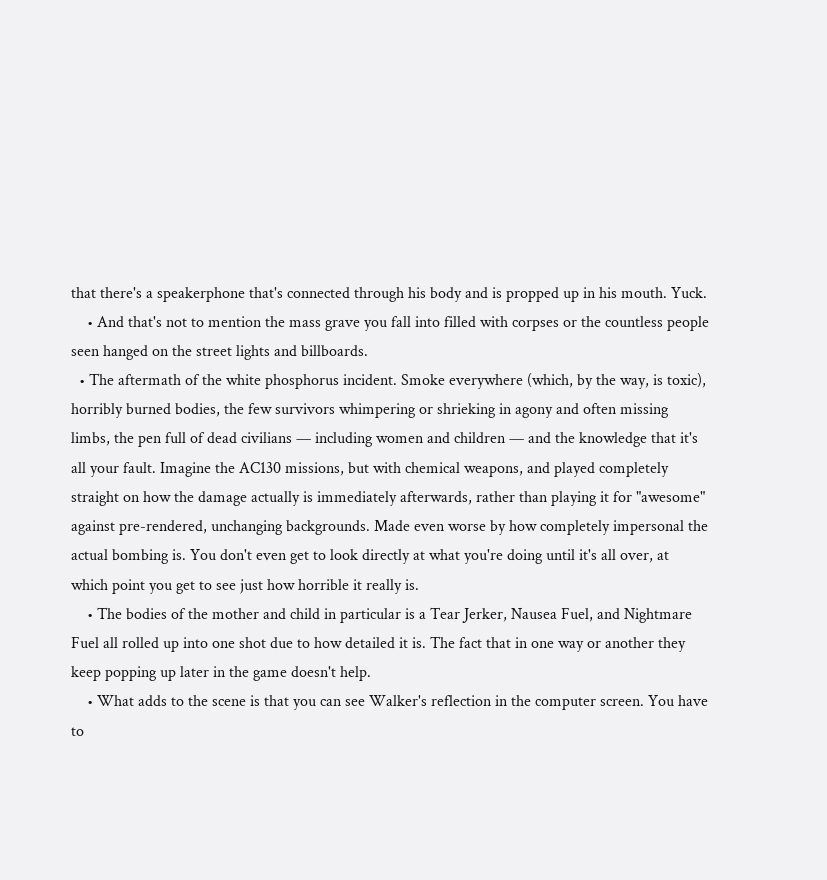that there's a speakerphone that's connected through his body and is propped up in his mouth. Yuck.
    • And that's not to mention the mass grave you fall into filled with corpses or the countless people seen hanged on the street lights and billboards.
  • The aftermath of the white phosphorus incident. Smoke everywhere (which, by the way, is toxic), horribly burned bodies, the few survivors whimpering or shrieking in agony and often missing limbs, the pen full of dead civilians — including women and children — and the knowledge that it's all your fault. Imagine the AC130 missions, but with chemical weapons, and played completely straight on how the damage actually is immediately afterwards, rather than playing it for "awesome" against pre-rendered, unchanging backgrounds. Made even worse by how completely impersonal the actual bombing is. You don't even get to look directly at what you're doing until it's all over, at which point you get to see just how horrible it really is.
    • The bodies of the mother and child in particular is a Tear Jerker, Nausea Fuel, and Nightmare Fuel all rolled up into one shot due to how detailed it is. The fact that in one way or another they keep popping up later in the game doesn't help.
    • What adds to the scene is that you can see Walker's reflection in the computer screen. You have to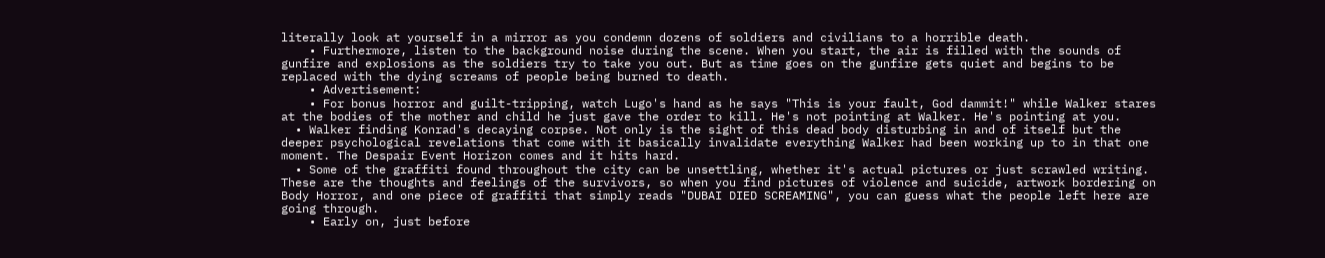literally look at yourself in a mirror as you condemn dozens of soldiers and civilians to a horrible death.
    • Furthermore, listen to the background noise during the scene. When you start, the air is filled with the sounds of gunfire and explosions as the soldiers try to take you out. But as time goes on the gunfire gets quiet and begins to be replaced with the dying screams of people being burned to death.
    • Advertisement:
    • For bonus horror and guilt-tripping, watch Lugo's hand as he says "This is your fault, God dammit!" while Walker stares at the bodies of the mother and child he just gave the order to kill. He's not pointing at Walker. He's pointing at you.
  • Walker finding Konrad's decaying corpse. Not only is the sight of this dead body disturbing in and of itself but the deeper psychological revelations that come with it basically invalidate everything Walker had been working up to in that one moment. The Despair Event Horizon comes and it hits hard.
  • Some of the graffiti found throughout the city can be unsettling, whether it's actual pictures or just scrawled writing. These are the thoughts and feelings of the survivors, so when you find pictures of violence and suicide, artwork bordering on Body Horror, and one piece of graffiti that simply reads "DUBAI DIED SCREAMING", you can guess what the people left here are going through.
    • Early on, just before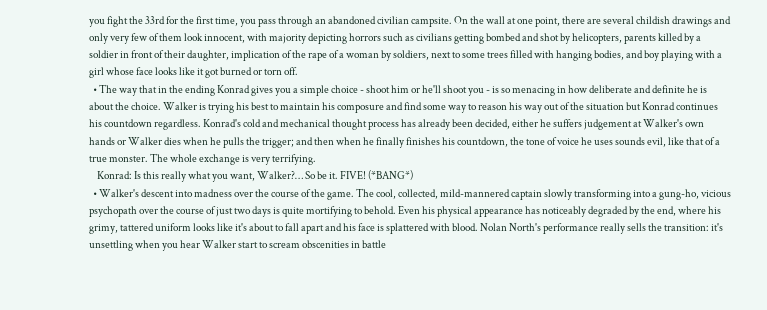you fight the 33rd for the first time, you pass through an abandoned civilian campsite. On the wall at one point, there are several childish drawings and only very few of them look innocent, with majority depicting horrors such as civilians getting bombed and shot by helicopters, parents killed by a soldier in front of their daughter, implication of the rape of a woman by soldiers, next to some trees filled with hanging bodies, and boy playing with a girl whose face looks like it got burned or torn off.
  • The way that in the ending Konrad gives you a simple choice - shoot him or he'll shoot you - is so menacing in how deliberate and definite he is about the choice. Walker is trying his best to maintain his composure and find some way to reason his way out of the situation but Konrad continues his countdown regardless. Konrad's cold and mechanical thought process has already been decided, either he suffers judgement at Walker's own hands or Walker dies when he pulls the trigger; and then when he finally finishes his countdown, the tone of voice he uses sounds evil, like that of a true monster. The whole exchange is very terrifying.
    Konrad: Is this really what you want, Walker?… So be it. FIVE! (*BANG*)
  • Walker's descent into madness over the course of the game. The cool, collected, mild-mannered captain slowly transforming into a gung-ho, vicious psychopath over the course of just two days is quite mortifying to behold. Even his physical appearance has noticeably degraded by the end, where his grimy, tattered uniform looks like it's about to fall apart and his face is splattered with blood. Nolan North's performance really sells the transition: it's unsettling when you hear Walker start to scream obscenities in battle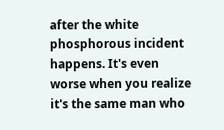after the white phosphorous incident happens. It's even worse when you realize it's the same man who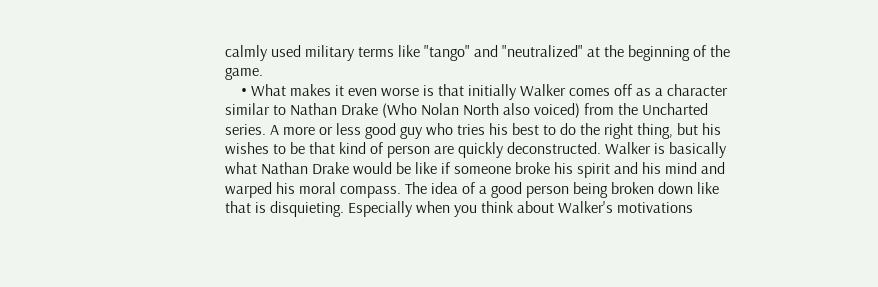calmly used military terms like "tango" and "neutralized" at the beginning of the game.
    • What makes it even worse is that initially Walker comes off as a character similar to Nathan Drake (Who Nolan North also voiced) from the Uncharted series. A more or less good guy who tries his best to do the right thing, but his wishes to be that kind of person are quickly deconstructed. Walker is basically what Nathan Drake would be like if someone broke his spirit and his mind and warped his moral compass. The idea of a good person being broken down like that is disquieting. Especially when you think about Walker's motivations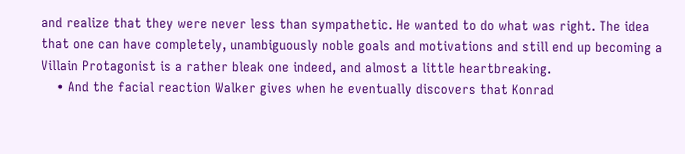and realize that they were never less than sympathetic. He wanted to do what was right. The idea that one can have completely, unambiguously noble goals and motivations and still end up becoming a Villain Protagonist is a rather bleak one indeed, and almost a little heartbreaking.
    • And the facial reaction Walker gives when he eventually discovers that Konrad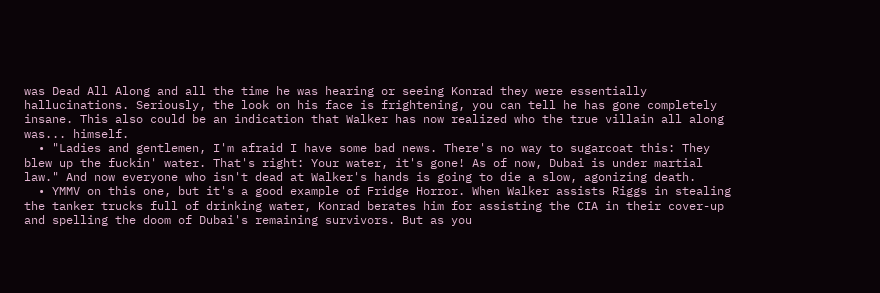was Dead All Along and all the time he was hearing or seeing Konrad they were essentially hallucinations. Seriously, the look on his face is frightening, you can tell he has gone completely insane. This also could be an indication that Walker has now realized who the true villain all along was... himself.
  • "Ladies and gentlemen, I'm afraid I have some bad news. There's no way to sugarcoat this: They blew up the fuckin' water. That's right: Your water, it's gone! As of now, Dubai is under martial law." And now everyone who isn't dead at Walker's hands is going to die a slow, agonizing death.
  • YMMV on this one, but it's a good example of Fridge Horror. When Walker assists Riggs in stealing the tanker trucks full of drinking water, Konrad berates him for assisting the CIA in their cover-up and spelling the doom of Dubai's remaining survivors. But as you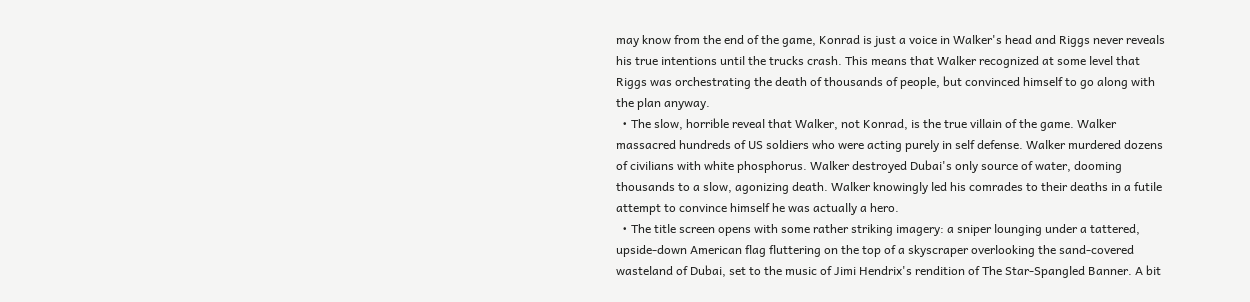may know from the end of the game, Konrad is just a voice in Walker's head and Riggs never reveals his true intentions until the trucks crash. This means that Walker recognized at some level that Riggs was orchestrating the death of thousands of people, but convinced himself to go along with the plan anyway.
  • The slow, horrible reveal that Walker, not Konrad, is the true villain of the game. Walker massacred hundreds of US soldiers who were acting purely in self defense. Walker murdered dozens of civilians with white phosphorus. Walker destroyed Dubai's only source of water, dooming thousands to a slow, agonizing death. Walker knowingly led his comrades to their deaths in a futile attempt to convince himself he was actually a hero.
  • The title screen opens with some rather striking imagery: a sniper lounging under a tattered, upside-down American flag fluttering on the top of a skyscraper overlooking the sand-covered wasteland of Dubai, set to the music of Jimi Hendrix's rendition of The Star-Spangled Banner. A bit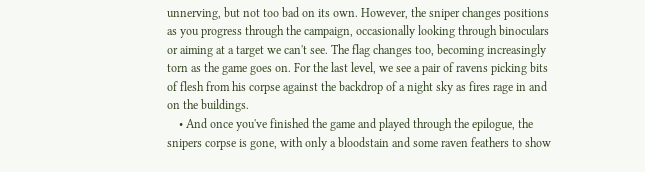unnerving, but not too bad on its own. However, the sniper changes positions as you progress through the campaign, occasionally looking through binoculars or aiming at a target we can't see. The flag changes too, becoming increasingly torn as the game goes on. For the last level, we see a pair of ravens picking bits of flesh from his corpse against the backdrop of a night sky as fires rage in and on the buildings.
    • And once you've finished the game and played through the epilogue, the snipers corpse is gone, with only a bloodstain and some raven feathers to show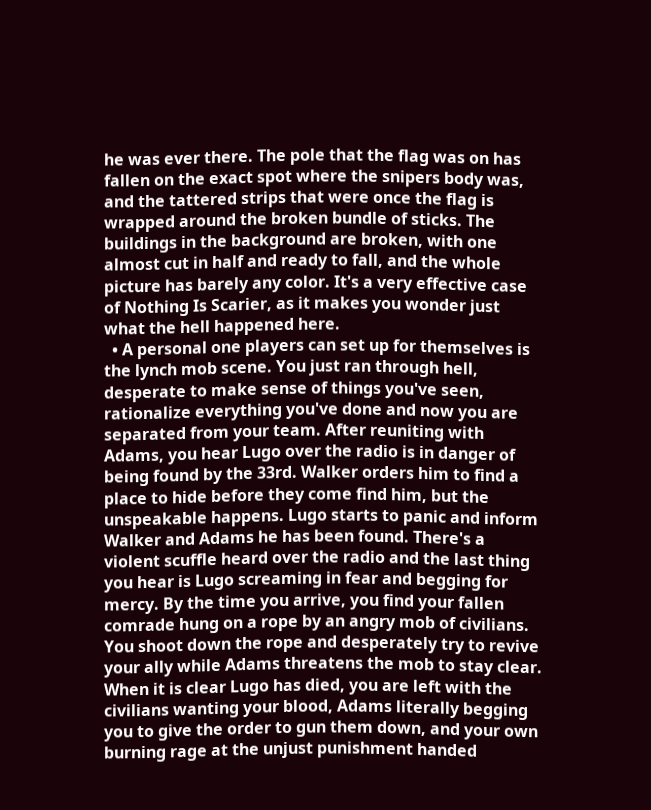he was ever there. The pole that the flag was on has fallen on the exact spot where the snipers body was, and the tattered strips that were once the flag is wrapped around the broken bundle of sticks. The buildings in the background are broken, with one almost cut in half and ready to fall, and the whole picture has barely any color. It's a very effective case of Nothing Is Scarier, as it makes you wonder just what the hell happened here.
  • A personal one players can set up for themselves is the lynch mob scene. You just ran through hell, desperate to make sense of things you've seen, rationalize everything you've done and now you are separated from your team. After reuniting with Adams, you hear Lugo over the radio is in danger of being found by the 33rd. Walker orders him to find a place to hide before they come find him, but the unspeakable happens. Lugo starts to panic and inform Walker and Adams he has been found. There's a violent scuffle heard over the radio and the last thing you hear is Lugo screaming in fear and begging for mercy. By the time you arrive, you find your fallen comrade hung on a rope by an angry mob of civilians. You shoot down the rope and desperately try to revive your ally while Adams threatens the mob to stay clear. When it is clear Lugo has died, you are left with the civilians wanting your blood, Adams literally begging you to give the order to gun them down, and your own burning rage at the unjust punishment handed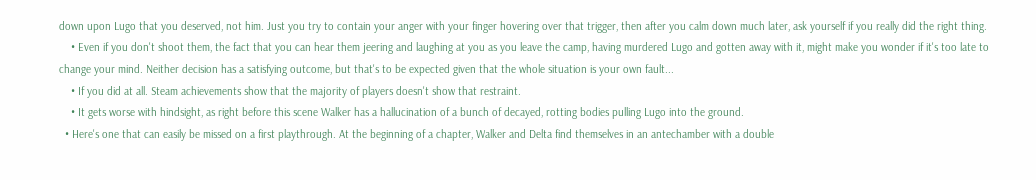down upon Lugo that you deserved, not him. Just you try to contain your anger with your finger hovering over that trigger, then after you calm down much later, ask yourself if you really did the right thing.
    • Even if you don't shoot them, the fact that you can hear them jeering and laughing at you as you leave the camp, having murdered Lugo and gotten away with it, might make you wonder if it's too late to change your mind. Neither decision has a satisfying outcome, but that's to be expected given that the whole situation is your own fault...
    • If you did at all. Steam achievements show that the majority of players doesn't show that restraint.
    • It gets worse with hindsight, as right before this scene Walker has a hallucination of a bunch of decayed, rotting bodies pulling Lugo into the ground.
  • Here's one that can easily be missed on a first playthrough. At the beginning of a chapter, Walker and Delta find themselves in an antechamber with a double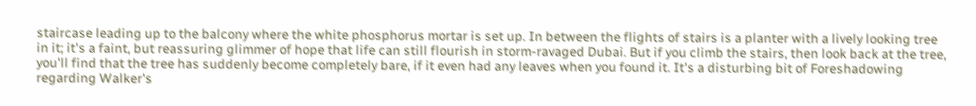staircase leading up to the balcony where the white phosphorus mortar is set up. In between the flights of stairs is a planter with a lively looking tree in it; it's a faint, but reassuring glimmer of hope that life can still flourish in storm-ravaged Dubai. But if you climb the stairs, then look back at the tree, you'll find that the tree has suddenly become completely bare, if it even had any leaves when you found it. It's a disturbing bit of Foreshadowing regarding Walker's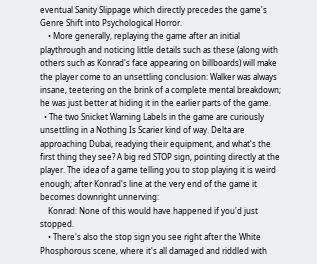eventual Sanity Slippage which directly precedes the game's Genre Shift into Psychological Horror.
    • More generally, replaying the game after an initial playthrough and noticing little details such as these (along with others such as Konrad's face appearing on billboards) will make the player come to an unsettling conclusion: Walker was always insane, teetering on the brink of a complete mental breakdown; he was just better at hiding it in the earlier parts of the game.
  • The two Snicket Warning Labels in the game are curiously unsettling in a Nothing Is Scarier kind of way. Delta are approaching Dubai, readying their equipment, and what's the first thing they see? A big red STOP sign, pointing directly at the player. The idea of a game telling you to stop playing it is weird enough; after Konrad's line at the very end of the game it becomes downright unnerving:
    Konrad: None of this would have happened if you'd just stopped.
    • There's also the stop sign you see right after the White Phosphorous scene, where it's all damaged and riddled with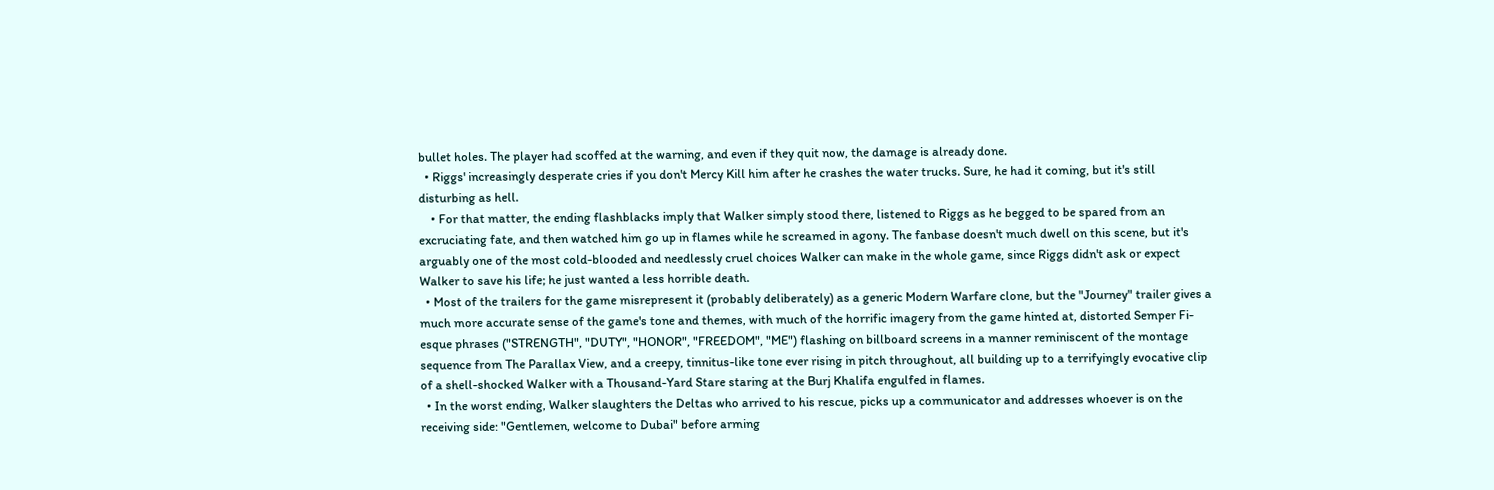bullet holes. The player had scoffed at the warning, and even if they quit now, the damage is already done.
  • Riggs' increasingly desperate cries if you don't Mercy Kill him after he crashes the water trucks. Sure, he had it coming, but it's still disturbing as hell.
    • For that matter, the ending flashblacks imply that Walker simply stood there, listened to Riggs as he begged to be spared from an excruciating fate, and then watched him go up in flames while he screamed in agony. The fanbase doesn't much dwell on this scene, but it's arguably one of the most cold-blooded and needlessly cruel choices Walker can make in the whole game, since Riggs didn't ask or expect Walker to save his life; he just wanted a less horrible death.
  • Most of the trailers for the game misrepresent it (probably deliberately) as a generic Modern Warfare clone, but the "Journey" trailer gives a much more accurate sense of the game's tone and themes, with much of the horrific imagery from the game hinted at, distorted Semper Fi-esque phrases ("STRENGTH", "DUTY", "HONOR", "FREEDOM", "ME") flashing on billboard screens in a manner reminiscent of the montage sequence from The Parallax View, and a creepy, tinnitus-like tone ever rising in pitch throughout, all building up to a terrifyingly evocative clip of a shell-shocked Walker with a Thousand-Yard Stare staring at the Burj Khalifa engulfed in flames.
  • In the worst ending, Walker slaughters the Deltas who arrived to his rescue, picks up a communicator and addresses whoever is on the receiving side: "Gentlemen, welcome to Dubai" before arming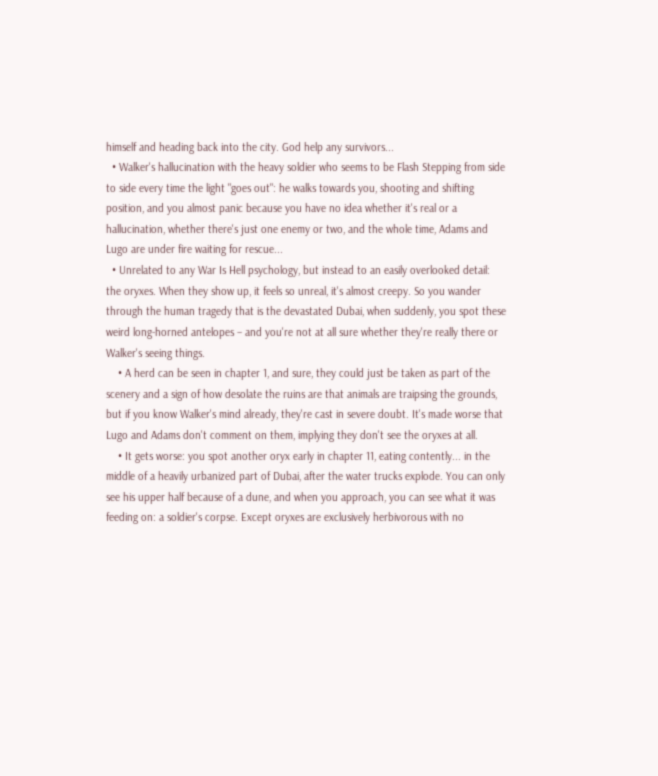himself and heading back into the city. God help any survivors...
  • Walker's hallucination with the heavy soldier who seems to be Flash Stepping from side to side every time the light "goes out": he walks towards you, shooting and shifting position, and you almost panic because you have no idea whether it's real or a hallucination, whether there's just one enemy or two, and the whole time, Adams and Lugo are under fire waiting for rescue...
  • Unrelated to any War Is Hell psychology, but instead to an easily overlooked detail: the oryxes. When they show up, it feels so unreal, it's almost creepy. So you wander through the human tragedy that is the devastated Dubai, when suddenly, you spot these weird long-horned antelopes – and you're not at all sure whether they're really there or Walker's seeing things.
    • A herd can be seen in chapter 1, and sure, they could just be taken as part of the scenery and a sign of how desolate the ruins are that animals are traipsing the grounds, but if you know Walker's mind already, they're cast in severe doubt. It's made worse that Lugo and Adams don't comment on them, implying they don't see the oryxes at all.
    • It gets worse: you spot another oryx early in chapter 11, eating contently... in the middle of a heavily urbanized part of Dubai, after the water trucks explode. You can only see his upper half because of a dune, and when you approach, you can see what it was feeding on: a soldier's corpse. Except oryxes are exclusively herbivorous with no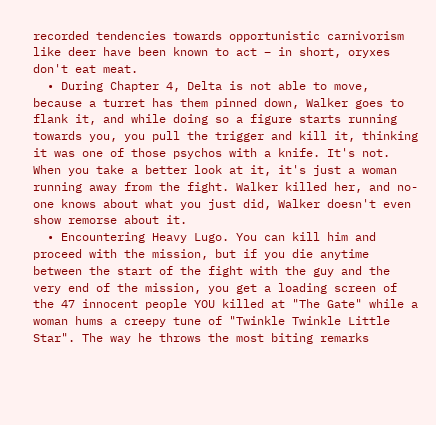recorded tendencies towards opportunistic carnivorism like deer have been known to act – in short, oryxes don't eat meat.
  • During Chapter 4, Delta is not able to move, because a turret has them pinned down, Walker goes to flank it, and while doing so a figure starts running towards you, you pull the trigger and kill it, thinking it was one of those psychos with a knife. It's not. When you take a better look at it, it's just a woman running away from the fight. Walker killed her, and no-one knows about what you just did, Walker doesn't even show remorse about it.
  • Encountering Heavy Lugo. You can kill him and proceed with the mission, but if you die anytime between the start of the fight with the guy and the very end of the mission, you get a loading screen of the 47 innocent people YOU killed at "The Gate" while a woman hums a creepy tune of "Twinkle Twinkle Little Star". The way he throws the most biting remarks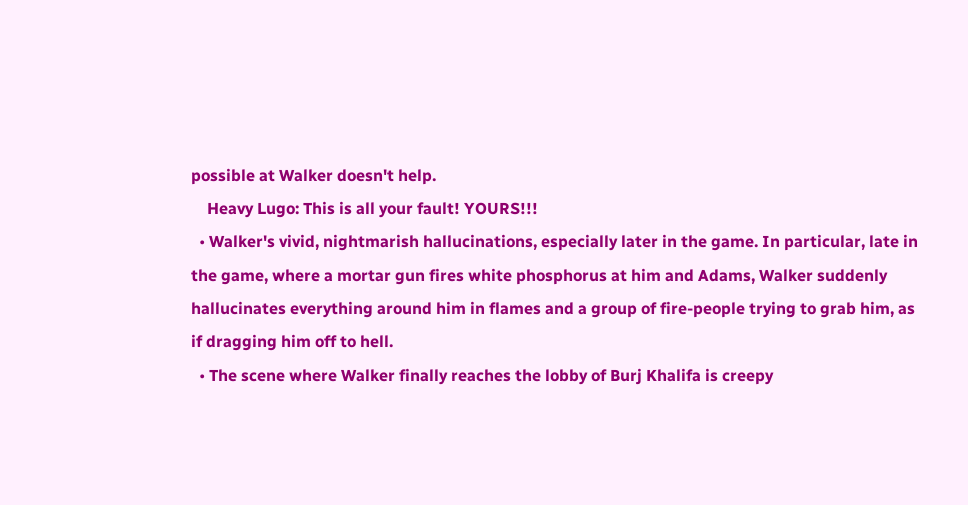possible at Walker doesn't help.
    Heavy Lugo: This is all your fault! YOURS!!!
  • Walker's vivid, nightmarish hallucinations, especially later in the game. In particular, late in the game, where a mortar gun fires white phosphorus at him and Adams, Walker suddenly hallucinates everything around him in flames and a group of fire-people trying to grab him, as if dragging him off to hell.
  • The scene where Walker finally reaches the lobby of Burj Khalifa is creepy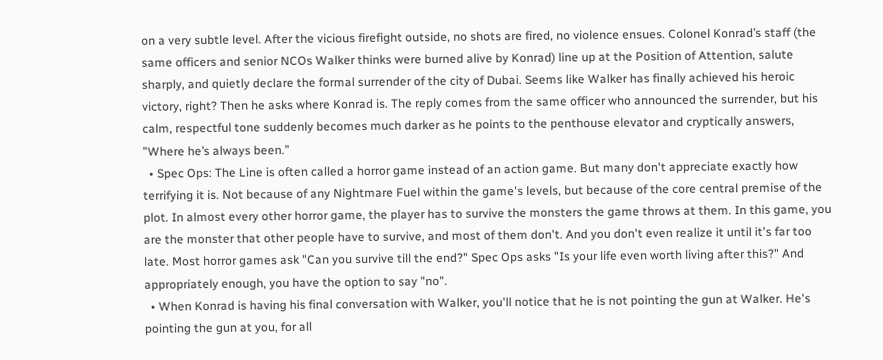on a very subtle level. After the vicious firefight outside, no shots are fired, no violence ensues. Colonel Konrad’s staff (the same officers and senior NCOs Walker thinks were burned alive by Konrad) line up at the Position of Attention, salute sharply, and quietly declare the formal surrender of the city of Dubai. Seems like Walker has finally achieved his heroic victory, right? Then he asks where Konrad is. The reply comes from the same officer who announced the surrender, but his calm, respectful tone suddenly becomes much darker as he points to the penthouse elevator and cryptically answers, ”Where he’s always been.”
  • Spec Ops: The Line is often called a horror game instead of an action game. But many don't appreciate exactly how terrifying it is. Not because of any Nightmare Fuel within the game's levels, but because of the core central premise of the plot. In almost every other horror game, the player has to survive the monsters the game throws at them. In this game, you are the monster that other people have to survive, and most of them don't. And you don't even realize it until it's far too late. Most horror games ask "Can you survive till the end?" Spec Ops asks "Is your life even worth living after this?" And appropriately enough, you have the option to say "no".
  • When Konrad is having his final conversation with Walker, you'll notice that he is not pointing the gun at Walker. He's pointing the gun at you, for all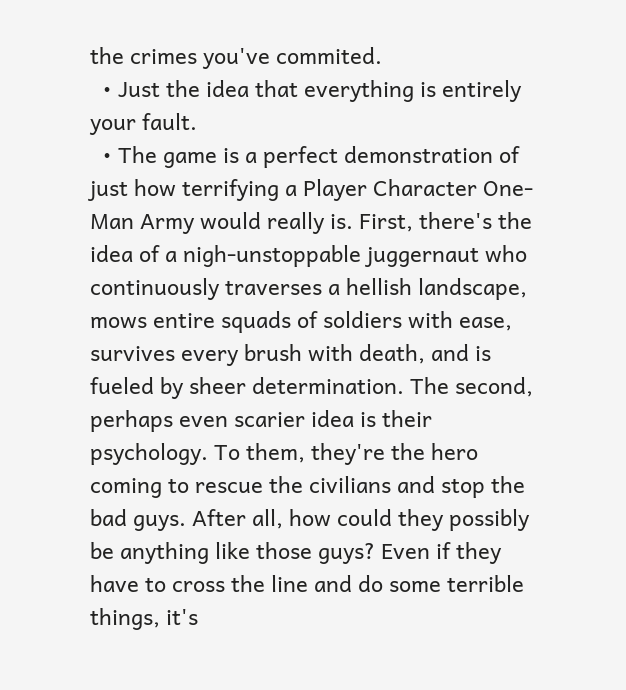the crimes you've commited.
  • Just the idea that everything is entirely your fault.
  • The game is a perfect demonstration of just how terrifying a Player Character One-Man Army would really is. First, there's the idea of a nigh-unstoppable juggernaut who continuously traverses a hellish landscape, mows entire squads of soldiers with ease, survives every brush with death, and is fueled by sheer determination. The second, perhaps even scarier idea is their psychology. To them, they're the hero coming to rescue the civilians and stop the bad guys. After all, how could they possibly be anything like those guys? Even if they have to cross the line and do some terrible things, it's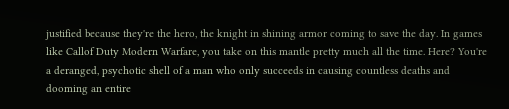justified because they're the hero, the knight in shining armor coming to save the day. In games like Callof Duty Modern Warfare, you take on this mantle pretty much all the time. Here? You're a deranged, psychotic shell of a man who only succeeds in causing countless deaths and dooming an entire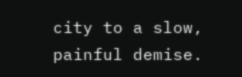city to a slow, painful demise.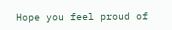Hope you feel proud of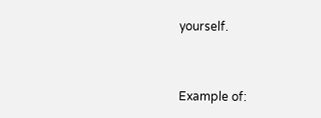yourself.


Example of: